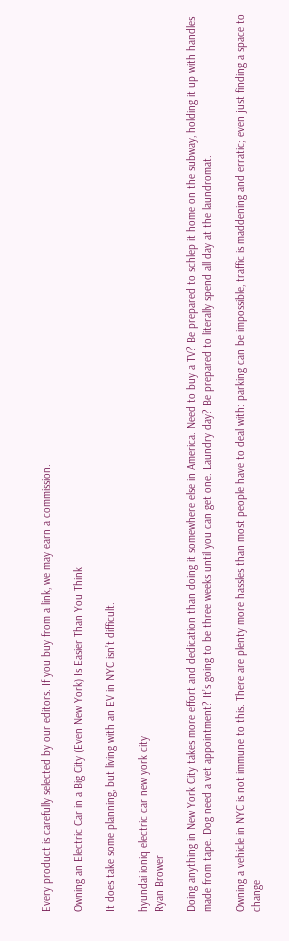Every product is carefully selected by our editors. If you buy from a link, we may earn a commission.

Owning an Electric Car in a Big City (Even New York) Is Easier Than You Think

It does take some planning, but living with an EV in NYC isn’t difficult.

hyundai ioniq electric car new york city
Ryan Brower

Doing anything in New York City takes more effort and dedication than doing it somewhere else in America. Need to buy a TV? Be prepared to schlep it home on the subway, holding it up with handles made from tape. Dog need a vet appointment? It’s going to be three weeks until you can get one. Laundry day? Be prepared to literally spend all day at the laundromat.

Owning a vehicle in NYC is not immune to this. There are plenty more hassles than most people have to deal with: parking can be impossible, traffic is maddening and erratic; even just finding a space to change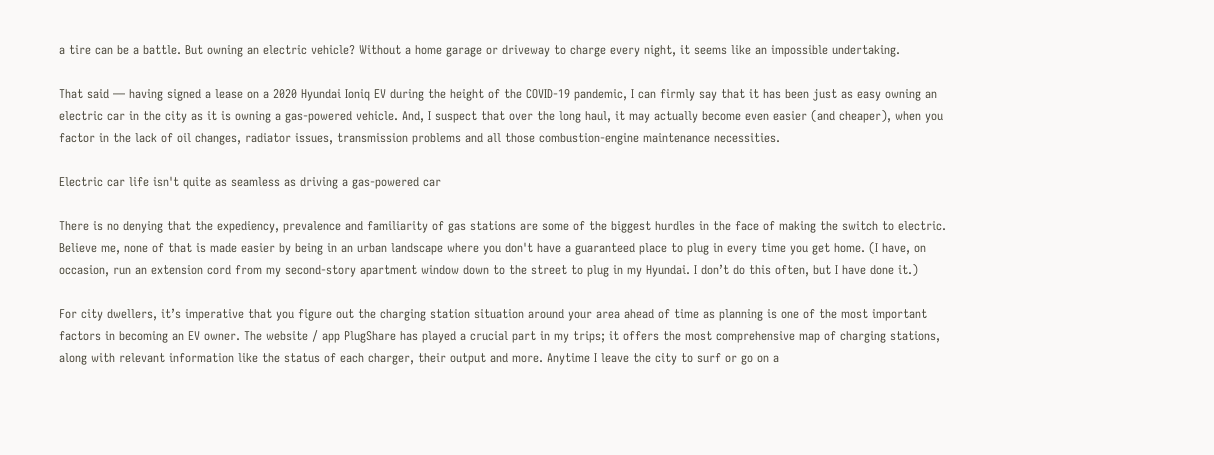a tire can be a battle. But owning an electric vehicle? Without a home garage or driveway to charge every night, it seems like an impossible undertaking.

That said — having signed a lease on a 2020 Hyundai Ioniq EV during the height of the COVID-19 pandemic, I can firmly say that it has been just as easy owning an electric car in the city as it is owning a gas-powered vehicle. And, I suspect that over the long haul, it may actually become even easier (and cheaper), when you factor in the lack of oil changes, radiator issues, transmission problems and all those combustion-engine maintenance necessities.

Electric car life isn't quite as seamless as driving a gas-powered car

There is no denying that the expediency, prevalence and familiarity of gas stations are some of the biggest hurdles in the face of making the switch to electric. Believe me, none of that is made easier by being in an urban landscape where you don't have a guaranteed place to plug in every time you get home. (I have, on occasion, run an extension cord from my second-story apartment window down to the street to plug in my Hyundai. I don’t do this often, but I have done it.)

For city dwellers, it’s imperative that you figure out the charging station situation around your area ahead of time as planning is one of the most important factors in becoming an EV owner. The website / app PlugShare has played a crucial part in my trips; it offers the most comprehensive map of charging stations, along with relevant information like the status of each charger, their output and more. Anytime I leave the city to surf or go on a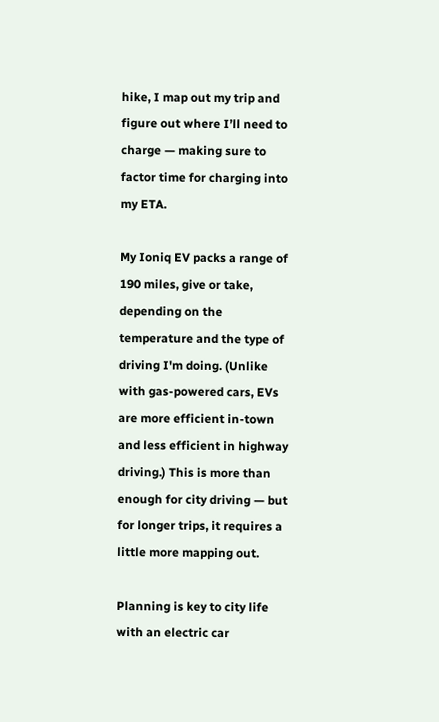hike, I map out my trip and figure out where I’ll need to charge — making sure to factor time for charging into my ETA.

My Ioniq EV packs a range of 190 miles, give or take, depending on the temperature and the type of driving I'm doing. (Unlike with gas-powered cars, EVs are more efficient in-town and less efficient in highway driving.) This is more than enough for city driving — but for longer trips, it requires a little more mapping out.

Planning is key to city life with an electric car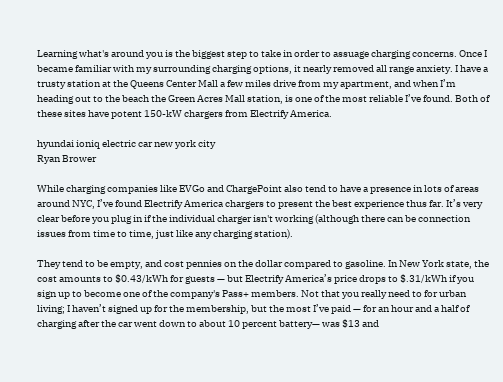Learning what's around you is the biggest step to take in order to assuage charging concerns. Once I became familiar with my surrounding charging options, it nearly removed all range anxiety. I have a trusty station at the Queens Center Mall a few miles drive from my apartment, and when I’m heading out to the beach the Green Acres Mall station, is one of the most reliable I’ve found. Both of these sites have potent 150-kW chargers from Electrify America.

hyundai ioniq electric car new york city
Ryan Brower

While charging companies like EVGo and ChargePoint also tend to have a presence in lots of areas around NYC, I’ve found Electrify America chargers to present the best experience thus far. It’s very clear before you plug in if the individual charger isn't working (although there can be connection issues from time to time, just like any charging station).

They tend to be empty, and cost pennies on the dollar compared to gasoline. In New York state, the cost amounts to $0.43/kWh for guests — but Electrify America’s price drops to $.31/kWh if you sign up to become one of the company's Pass+ members. Not that you really need to for urban living; I haven’t signed up for the membership, but the most I’ve paid — for an hour and a half of charging after the car went down to about 10 percent battery— was $13 and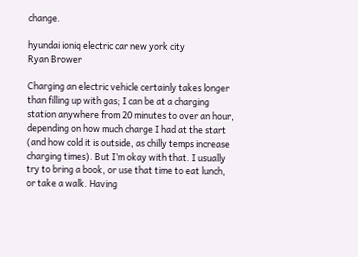change.

hyundai ioniq electric car new york city
Ryan Brower

Charging an electric vehicle certainly takes longer than filling up with gas; I can be at a charging station anywhere from 20 minutes to over an hour, depending on how much charge I had at the start (and how cold it is outside, as chilly temps increase charging times). But I’m okay with that. I usually try to bring a book, or use that time to eat lunch, or take a walk. Having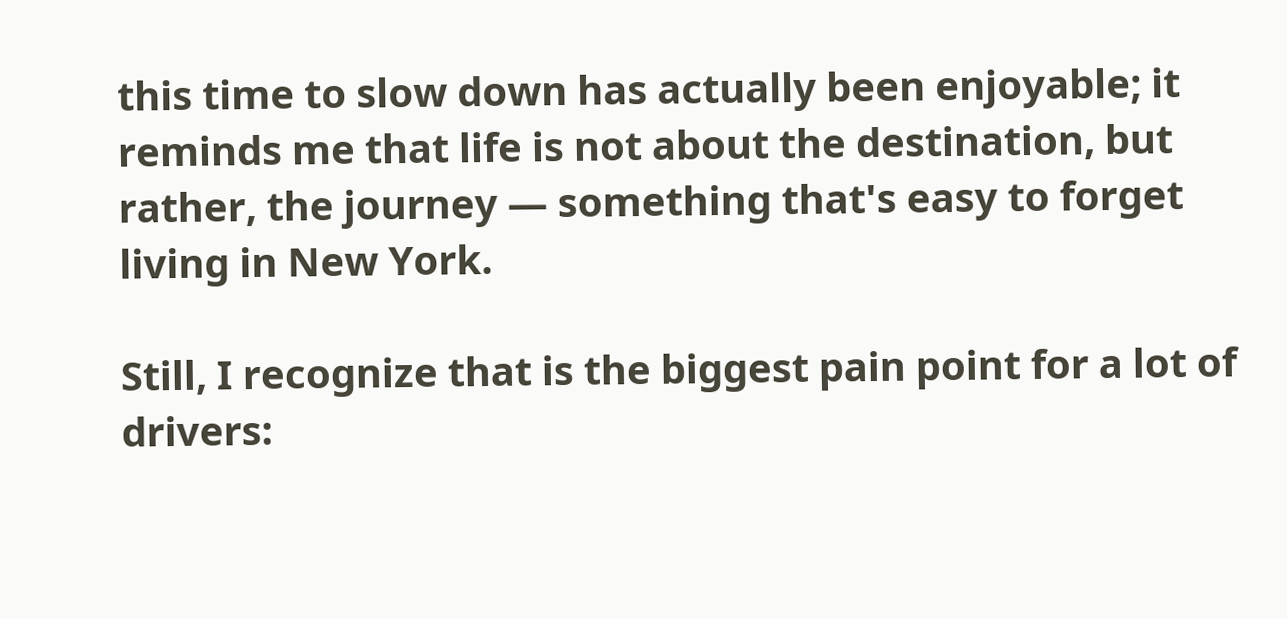this time to slow down has actually been enjoyable; it reminds me that life is not about the destination, but rather, the journey — something that's easy to forget living in New York.

Still, I recognize that is the biggest pain point for a lot of drivers: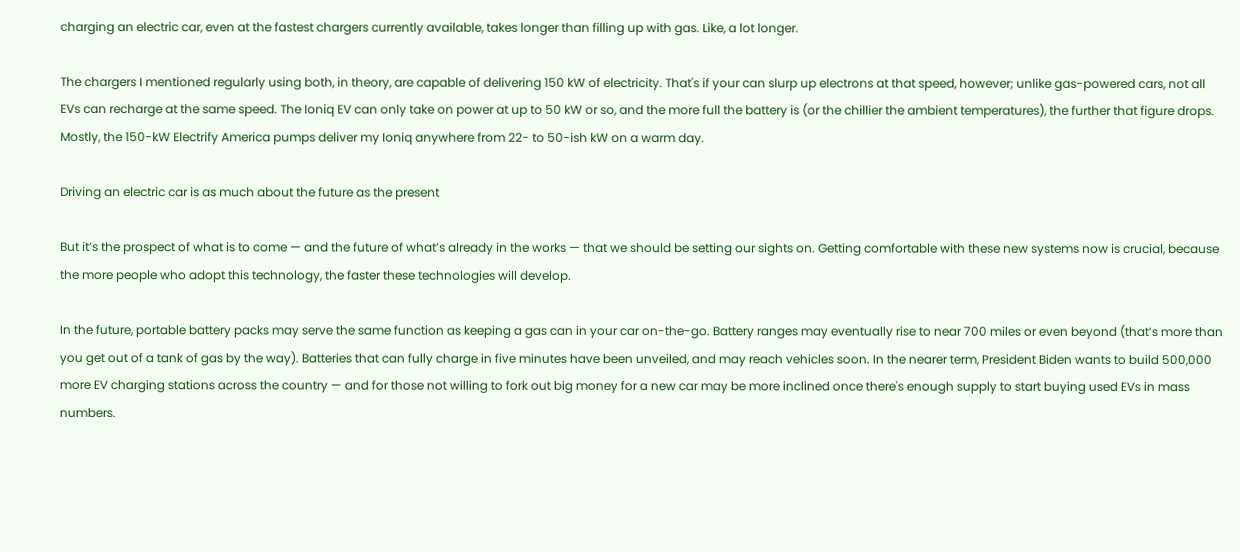charging an electric car, even at the fastest chargers currently available, takes longer than filling up with gas. Like, a lot longer.

The chargers I mentioned regularly using both, in theory, are capable of delivering 150 kW of electricity. That's if your can slurp up electrons at that speed, however; unlike gas-powered cars, not all EVs can recharge at the same speed. The Ioniq EV can only take on power at up to 50 kW or so, and the more full the battery is (or the chillier the ambient temperatures), the further that figure drops. Mostly, the 150-kW Electrify America pumps deliver my Ioniq anywhere from 22- to 50-ish kW on a warm day.

Driving an electric car is as much about the future as the present

But it’s the prospect of what is to come — and the future of what’s already in the works — that we should be setting our sights on. Getting comfortable with these new systems now is crucial, because the more people who adopt this technology, the faster these technologies will develop.

In the future, portable battery packs may serve the same function as keeping a gas can in your car on-the-go. Battery ranges may eventually rise to near 700 miles or even beyond (that’s more than you get out of a tank of gas by the way). Batteries that can fully charge in five minutes have been unveiled, and may reach vehicles soon. In the nearer term, President Biden wants to build 500,000 more EV charging stations across the country — and for those not willing to fork out big money for a new car may be more inclined once there's enough supply to start buying used EVs in mass numbers.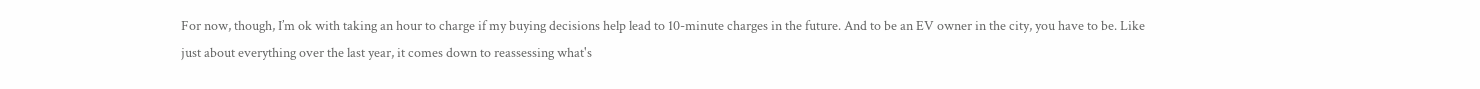For now, though, I’m ok with taking an hour to charge if my buying decisions help lead to 10-minute charges in the future. And to be an EV owner in the city, you have to be. Like just about everything over the last year, it comes down to reassessing what's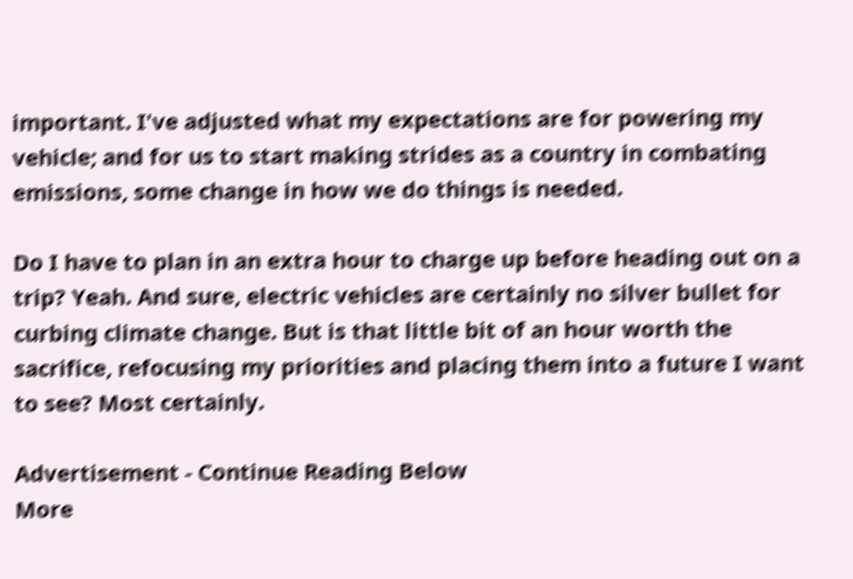important. I've adjusted what my expectations are for powering my vehicle; and for us to start making strides as a country in combating emissions, some change in how we do things is needed.

Do I have to plan in an extra hour to charge up before heading out on a trip? Yeah. And sure, electric vehicles are certainly no silver bullet for curbing climate change. But is that little bit of an hour worth the sacrifice, refocusing my priorities and placing them into a future I want to see? Most certainly.

Advertisement - Continue Reading Below
More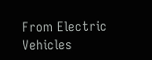From Electric Vehicles